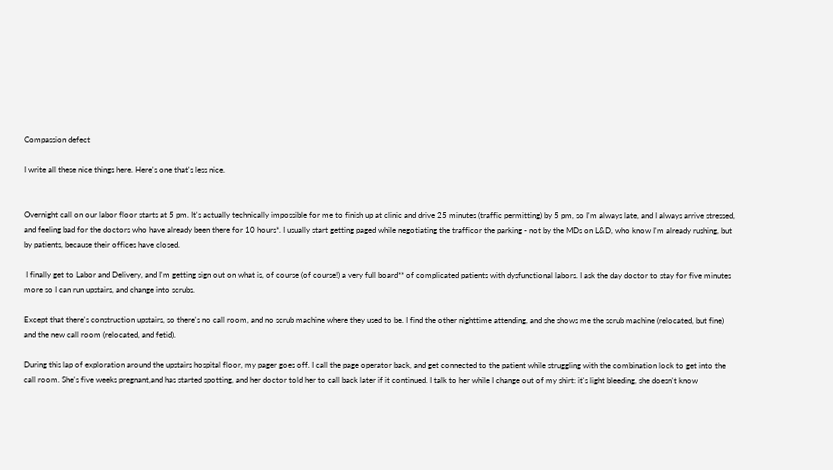Compassion defect

I write all these nice things here. Here's one that's less nice.


Overnight call on our labor floor starts at 5 pm. It's actually technically impossible for me to finish up at clinic and drive 25 minutes (traffic permitting) by 5 pm, so I'm always late, and I always arrive stressed, and feeling bad for the doctors who have already been there for 10 hours*. I usually start getting paged while negotiating the trafficor the parking - not by the MDs on L&D, who know I'm already rushing, but by patients, because their offices have closed.

 I finally get to Labor and Delivery, and I'm getting sign out on what is, of course (of course!) a very full board** of complicated patients with dysfunctional labors. I ask the day doctor to stay for five minutes more so I can run upstairs, and change into scrubs.

Except that there's construction upstairs, so there's no call room, and no scrub machine where they used to be. I find the other nighttime attending, and she shows me the scrub machine (relocated, but fine) and the new call room (relocated, and fetid).

During this lap of exploration around the upstairs hospital floor, my pager goes off. I call the page operator back, and get connected to the patient while struggling with the combination lock to get into the call room. She's five weeks pregnant,and has started spotting, and her doctor told her to call back later if it continued. I talk to her while I change out of my shirt: it's light bleeding, she doesn't know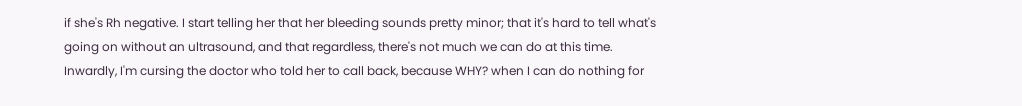if she's Rh negative. I start telling her that her bleeding sounds pretty minor; that it's hard to tell what's going on without an ultrasound, and that regardless, there's not much we can do at this time. Inwardly, I'm cursing the doctor who told her to call back, because WHY? when I can do nothing for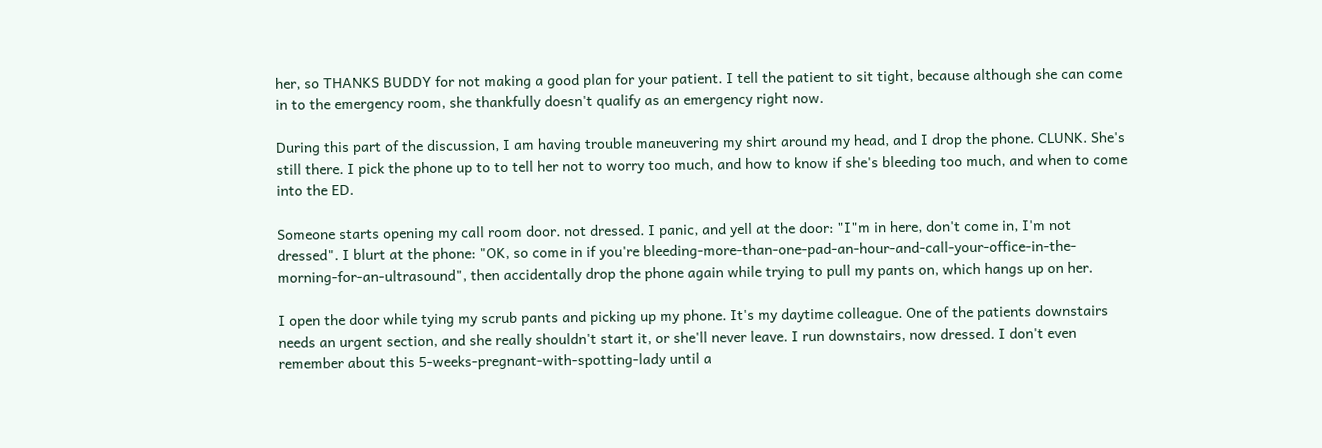her, so THANKS BUDDY for not making a good plan for your patient. I tell the patient to sit tight, because although she can come in to the emergency room, she thankfully doesn't qualify as an emergency right now.

During this part of the discussion, I am having trouble maneuvering my shirt around my head, and I drop the phone. CLUNK. She's still there. I pick the phone up to to tell her not to worry too much, and how to know if she's bleeding too much, and when to come into the ED.

Someone starts opening my call room door. not dressed. I panic, and yell at the door: "I"m in here, don't come in, I'm not dressed". I blurt at the phone: "OK, so come in if you're bleeding-more-than-one-pad-an-hour-and-call-your-office-in-the-morning-for-an-ultrasound", then accidentally drop the phone again while trying to pull my pants on, which hangs up on her.

I open the door while tying my scrub pants and picking up my phone. It's my daytime colleague. One of the patients downstairs needs an urgent section, and she really shouldn't start it, or she'll never leave. I run downstairs, now dressed. I don't even remember about this 5-weeks-pregnant-with-spotting-lady until a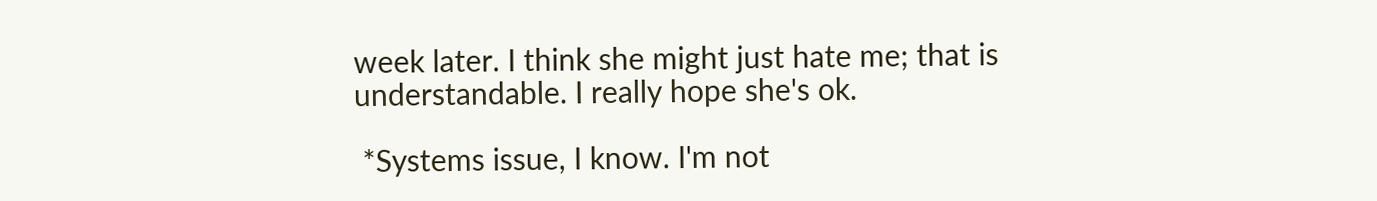week later. I think she might just hate me; that is understandable. I really hope she's ok.

 *Systems issue, I know. I'm not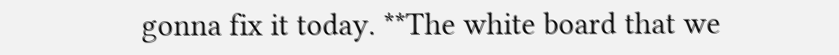gonna fix it today. **The white board that we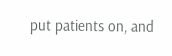put patients on, and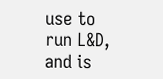use to run L&D, and is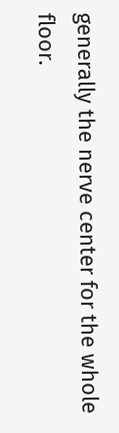generally the nerve center for the whole floor.